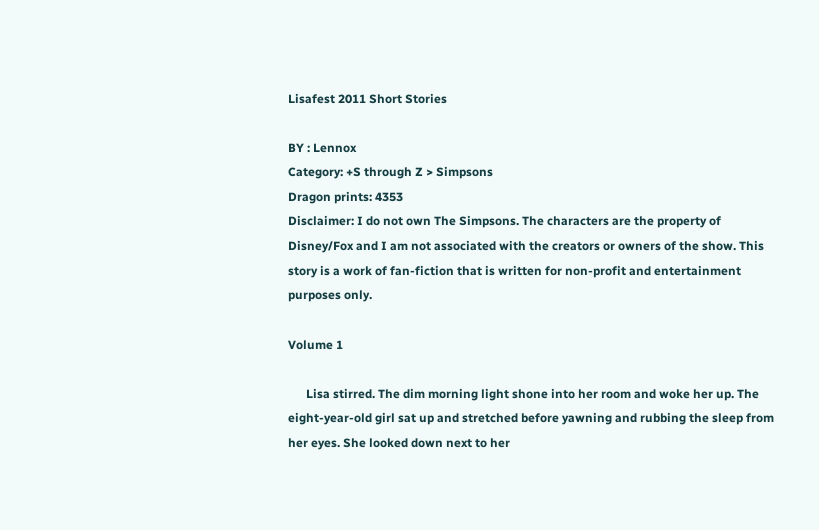Lisafest 2011 Short Stories

BY : Lennox
Category: +S through Z > Simpsons
Dragon prints: 4353
Disclaimer: I do not own The Simpsons. The characters are the property of Disney/Fox and I am not associated with the creators or owners of the show. This story is a work of fan-fiction that is written for non-profit and entertainment purposes only.

Volume 1

      Lisa stirred. The dim morning light shone into her room and woke her up. The eight-year-old girl sat up and stretched before yawning and rubbing the sleep from her eyes. She looked down next to her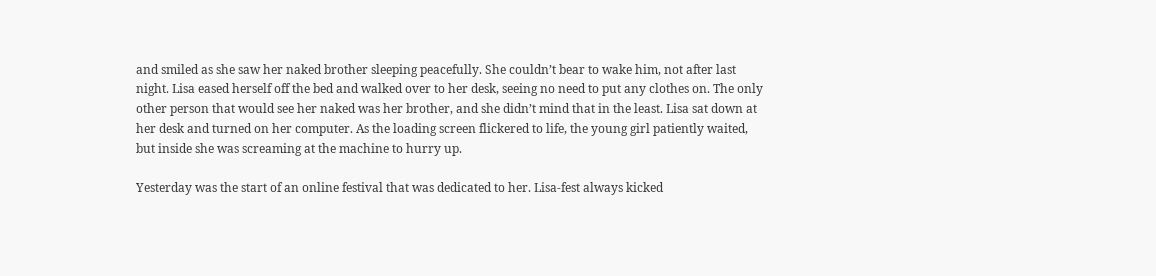and smiled as she saw her naked brother sleeping peacefully. She couldn’t bear to wake him, not after last night. Lisa eased herself off the bed and walked over to her desk, seeing no need to put any clothes on. The only other person that would see her naked was her brother, and she didn’t mind that in the least. Lisa sat down at her desk and turned on her computer. As the loading screen flickered to life, the young girl patiently waited, but inside she was screaming at the machine to hurry up.

Yesterday was the start of an online festival that was dedicated to her. Lisa-fest always kicked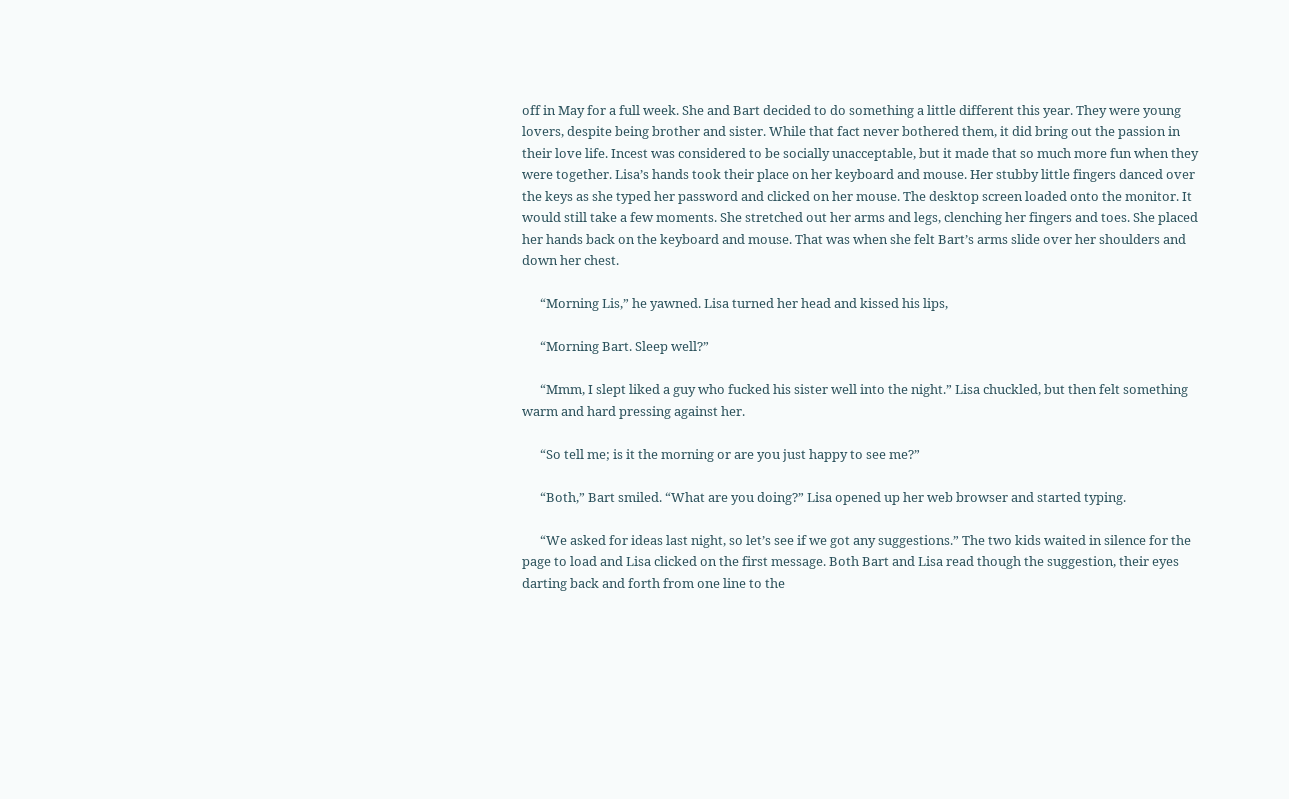off in May for a full week. She and Bart decided to do something a little different this year. They were young lovers, despite being brother and sister. While that fact never bothered them, it did bring out the passion in their love life. Incest was considered to be socially unacceptable, but it made that so much more fun when they were together. Lisa’s hands took their place on her keyboard and mouse. Her stubby little fingers danced over the keys as she typed her password and clicked on her mouse. The desktop screen loaded onto the monitor. It would still take a few moments. She stretched out her arms and legs, clenching her fingers and toes. She placed her hands back on the keyboard and mouse. That was when she felt Bart’s arms slide over her shoulders and down her chest.

      “Morning Lis,” he yawned. Lisa turned her head and kissed his lips,

      “Morning Bart. Sleep well?”

      “Mmm, I slept liked a guy who fucked his sister well into the night.” Lisa chuckled, but then felt something warm and hard pressing against her.

      “So tell me; is it the morning or are you just happy to see me?”

      “Both,” Bart smiled. “What are you doing?” Lisa opened up her web browser and started typing.

      “We asked for ideas last night, so let’s see if we got any suggestions.” The two kids waited in silence for the page to load and Lisa clicked on the first message. Both Bart and Lisa read though the suggestion, their eyes darting back and forth from one line to the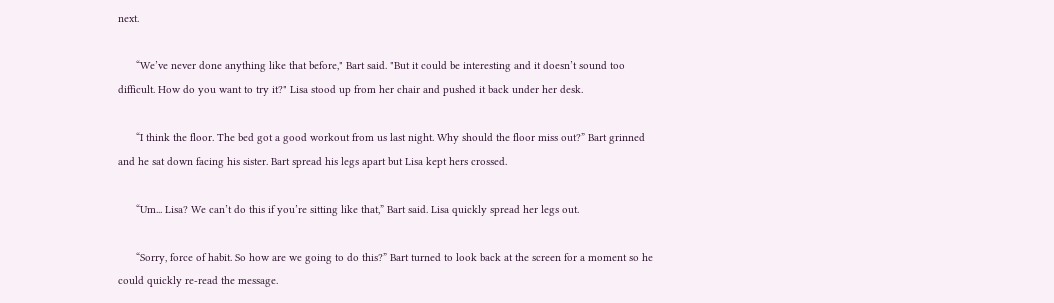next.

      “We’ve never done anything like that before," Bart said. "But it could be interesting and it doesn’t sound too difficult. How do you want to try it?" Lisa stood up from her chair and pushed it back under her desk.

      “I think the floor. The bed got a good workout from us last night. Why should the floor miss out?” Bart grinned and he sat down facing his sister. Bart spread his legs apart but Lisa kept hers crossed.

      “Um... Lisa? We can’t do this if you’re sitting like that,” Bart said. Lisa quickly spread her legs out.

      “Sorry, force of habit. So how are we going to do this?” Bart turned to look back at the screen for a moment so he could quickly re-read the message.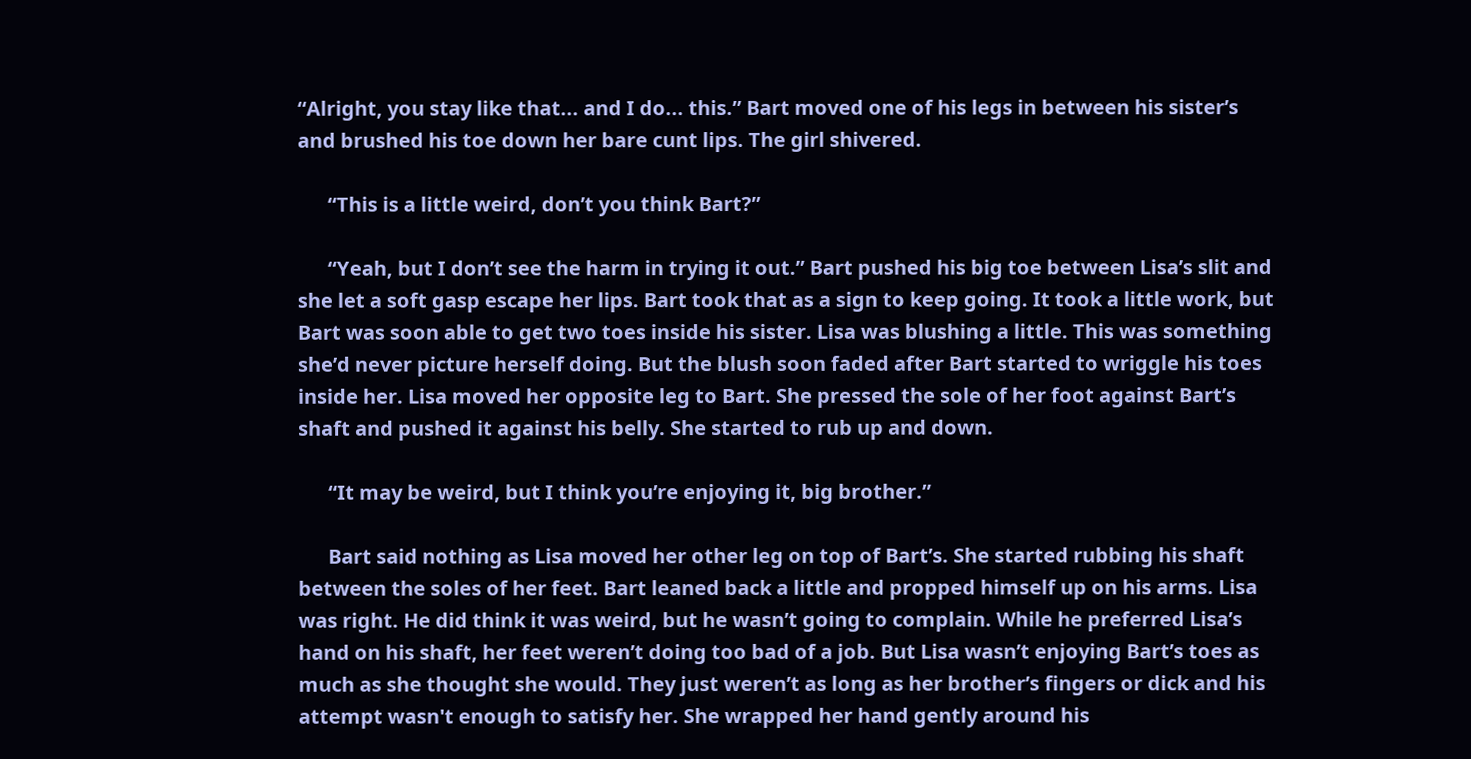“Alright, you stay like that... and I do... this.” Bart moved one of his legs in between his sister’s and brushed his toe down her bare cunt lips. The girl shivered.

      “This is a little weird, don’t you think Bart?”

      “Yeah, but I don’t see the harm in trying it out.” Bart pushed his big toe between Lisa’s slit and she let a soft gasp escape her lips. Bart took that as a sign to keep going. It took a little work, but Bart was soon able to get two toes inside his sister. Lisa was blushing a little. This was something she’d never picture herself doing. But the blush soon faded after Bart started to wriggle his toes inside her. Lisa moved her opposite leg to Bart. She pressed the sole of her foot against Bart’s shaft and pushed it against his belly. She started to rub up and down.

      “It may be weird, but I think you’re enjoying it, big brother.”

      Bart said nothing as Lisa moved her other leg on top of Bart’s. She started rubbing his shaft between the soles of her feet. Bart leaned back a little and propped himself up on his arms. Lisa was right. He did think it was weird, but he wasn’t going to complain. While he preferred Lisa’s hand on his shaft, her feet weren’t doing too bad of a job. But Lisa wasn’t enjoying Bart’s toes as much as she thought she would. They just weren’t as long as her brother’s fingers or dick and his attempt wasn't enough to satisfy her. She wrapped her hand gently around his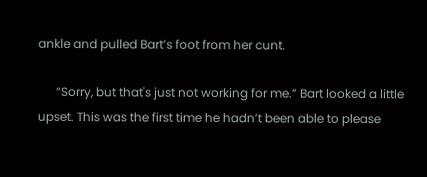ankle and pulled Bart’s foot from her cunt.

      “Sorry, but that's just not working for me.” Bart looked a little upset. This was the first time he hadn’t been able to please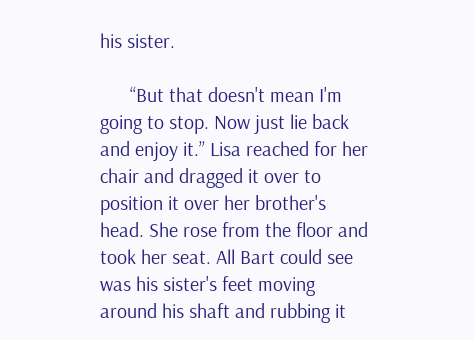his sister.

      “But that doesn't mean I'm going to stop. Now just lie back and enjoy it.” Lisa reached for her chair and dragged it over to position it over her brother's head. She rose from the floor and took her seat. All Bart could see was his sister's feet moving around his shaft and rubbing it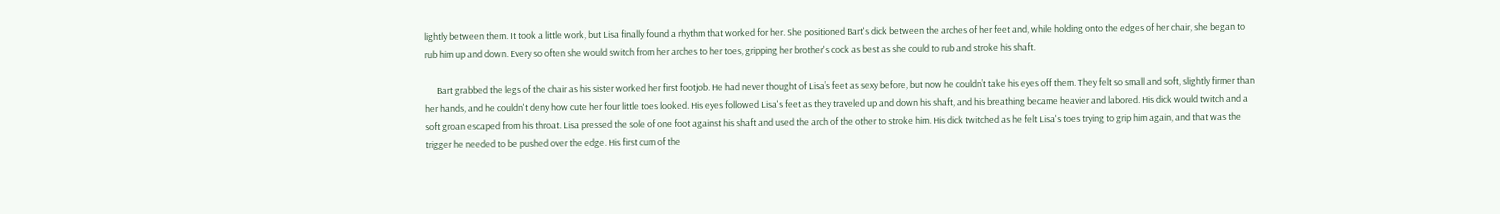lightly between them. It took a little work, but Lisa finally found a rhythm that worked for her. She positioned Bart's dick between the arches of her feet and, while holding onto the edges of her chair, she began to rub him up and down. Every so often she would switch from her arches to her toes, gripping her brother's cock as best as she could to rub and stroke his shaft.

      Bart grabbed the legs of the chair as his sister worked her first footjob. He had never thought of Lisa’s feet as sexy before, but now he couldn’t take his eyes off them. They felt so small and soft, slightly firmer than her hands, and he couldn't deny how cute her four little toes looked. His eyes followed Lisa's feet as they traveled up and down his shaft, and his breathing became heavier and labored. His dick would twitch and a soft groan escaped from his throat. Lisa pressed the sole of one foot against his shaft and used the arch of the other to stroke him. His dick twitched as he felt Lisa's toes trying to grip him again, and that was the trigger he needed to be pushed over the edge. His first cum of the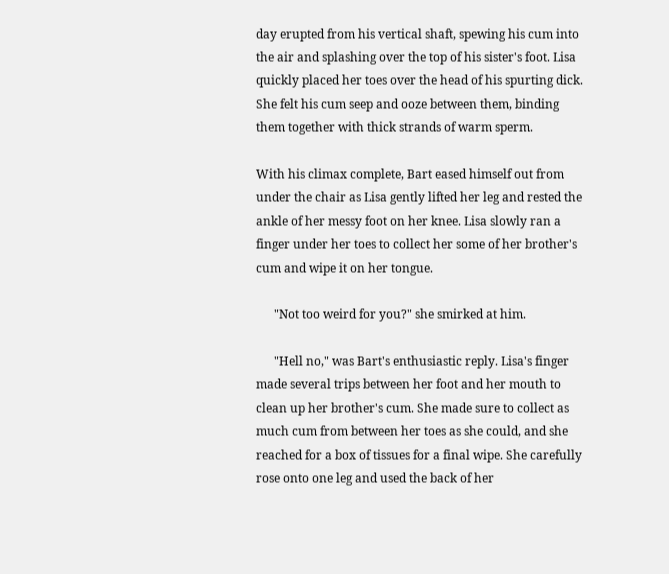day erupted from his vertical shaft, spewing his cum into the air and splashing over the top of his sister's foot. Lisa quickly placed her toes over the head of his spurting dick. She felt his cum seep and ooze between them, binding them together with thick strands of warm sperm.

With his climax complete, Bart eased himself out from under the chair as Lisa gently lifted her leg and rested the ankle of her messy foot on her knee. Lisa slowly ran a finger under her toes to collect her some of her brother's cum and wipe it on her tongue.

      "Not too weird for you?" she smirked at him.

      "Hell no," was Bart's enthusiastic reply. Lisa's finger made several trips between her foot and her mouth to clean up her brother's cum. She made sure to collect as much cum from between her toes as she could, and she reached for a box of tissues for a final wipe. She carefully rose onto one leg and used the back of her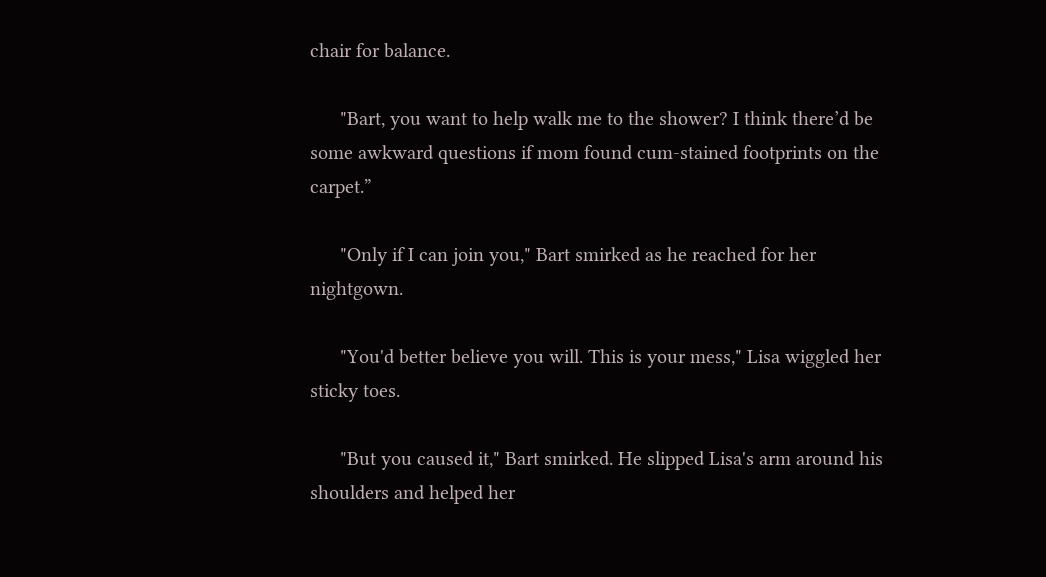chair for balance.

      "Bart, you want to help walk me to the shower? I think there’d be some awkward questions if mom found cum-stained footprints on the carpet.”

      "Only if I can join you," Bart smirked as he reached for her nightgown.

      "You'd better believe you will. This is your mess," Lisa wiggled her sticky toes.

      "But you caused it," Bart smirked. He slipped Lisa's arm around his shoulders and helped her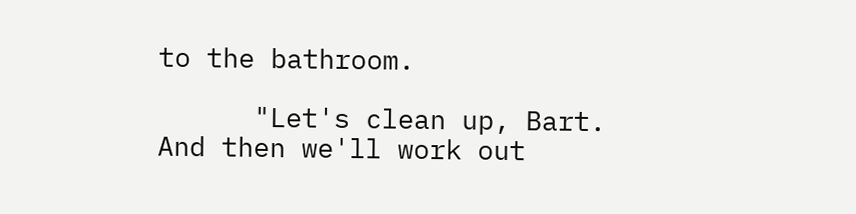to the bathroom.

      "Let's clean up, Bart. And then we'll work out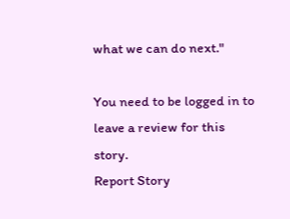what we can do next."

You need to be logged in to leave a review for this story.
Report Story